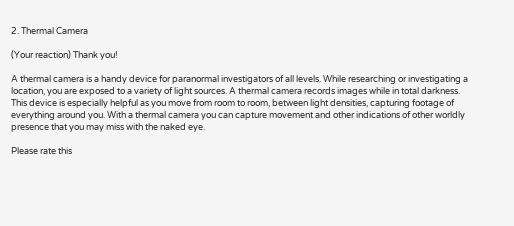2. Thermal Camera

(Your reaction) Thank you!

A thermal camera is a handy device for paranormal investigators of all levels. While researching or investigating a location, you are exposed to a variety of light sources. A thermal camera records images while in total darkness. This device is especially helpful as you move from room to room, between light densities, capturing footage of everything around you. With a thermal camera you can capture movement and other indications of other worldly presence that you may miss with the naked eye.

Please rate this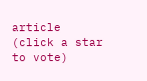article
(click a star to vote)